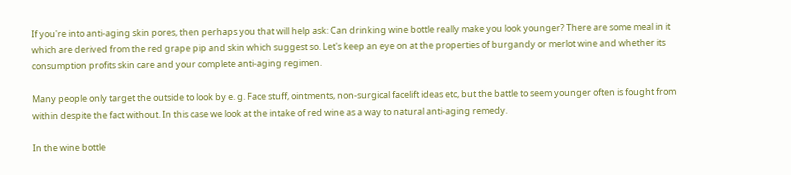If you're into anti-aging skin pores, then perhaps you that will help ask: Can drinking wine bottle really make you look younger? There are some meal in it which are derived from the red grape pip and skin which suggest so. Let's keep an eye on at the properties of burgandy or merlot wine and whether its consumption profits skin care and your complete anti-aging regimen.

Many people only target the outside to look by e. g. Face stuff, ointments, non-surgical facelift ideas etc, but the battle to seem younger often is fought from within despite the fact without. In this case we look at the intake of red wine as a way to natural anti-aging remedy.

In the wine bottle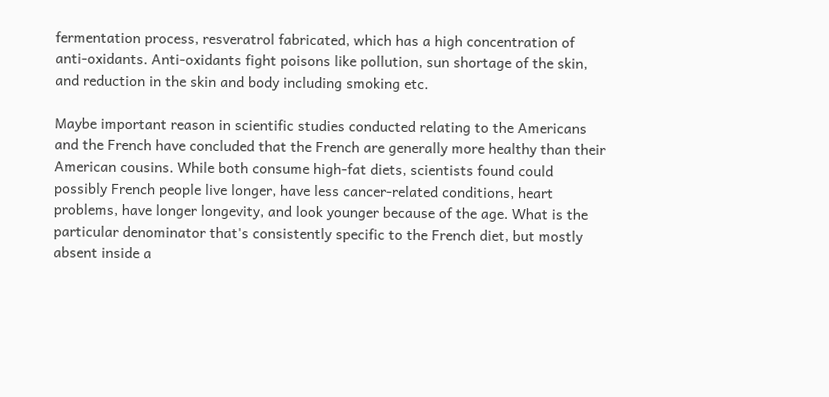fermentation process, resveratrol fabricated, which has a high concentration of anti-oxidants. Anti-oxidants fight poisons like pollution, sun shortage of the skin, and reduction in the skin and body including smoking etc.

Maybe important reason in scientific studies conducted relating to the Americans and the French have concluded that the French are generally more healthy than their American cousins. While both consume high-fat diets, scientists found could possibly French people live longer, have less cancer-related conditions, heart problems, have longer longevity, and look younger because of the age. What is the particular denominator that's consistently specific to the French diet, but mostly absent inside a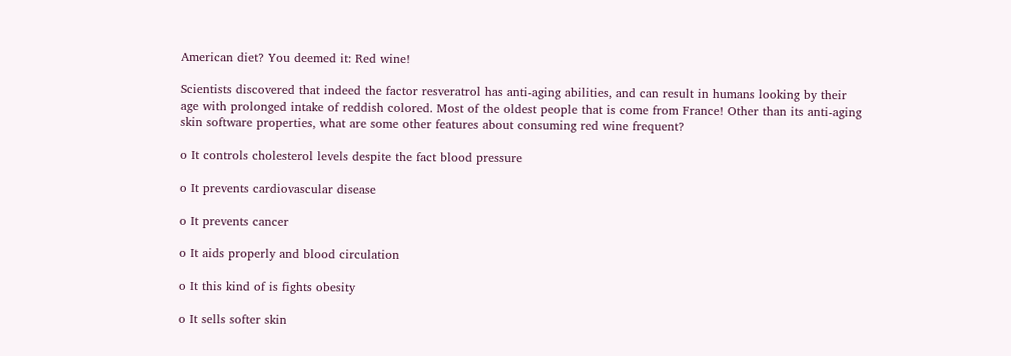American diet? You deemed it: Red wine!

Scientists discovered that indeed the factor resveratrol has anti-aging abilities, and can result in humans looking by their age with prolonged intake of reddish colored. Most of the oldest people that is come from France! Other than its anti-aging skin software properties, what are some other features about consuming red wine frequent?

o It controls cholesterol levels despite the fact blood pressure

o It prevents cardiovascular disease

o It prevents cancer

o It aids properly and blood circulation

o It this kind of is fights obesity

o It sells softer skin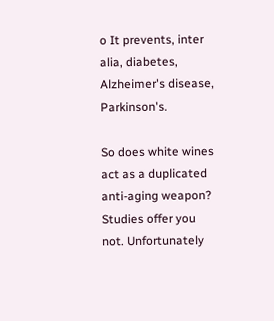o It prevents, inter alia, diabetes, Alzheimer's disease, Parkinson's.

So does white wines act as a duplicated anti-aging weapon? Studies offer you not. Unfortunately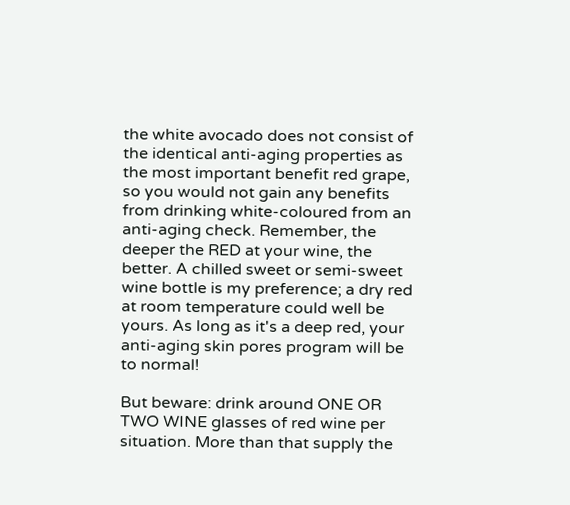the white avocado does not consist of the identical anti-aging properties as the most important benefit red grape, so you would not gain any benefits from drinking white-coloured from an anti-aging check. Remember, the deeper the RED at your wine, the better. A chilled sweet or semi-sweet wine bottle is my preference; a dry red at room temperature could well be yours. As long as it's a deep red, your anti-aging skin pores program will be to normal!

But beware: drink around ONE OR TWO WINE glasses of red wine per situation. More than that supply the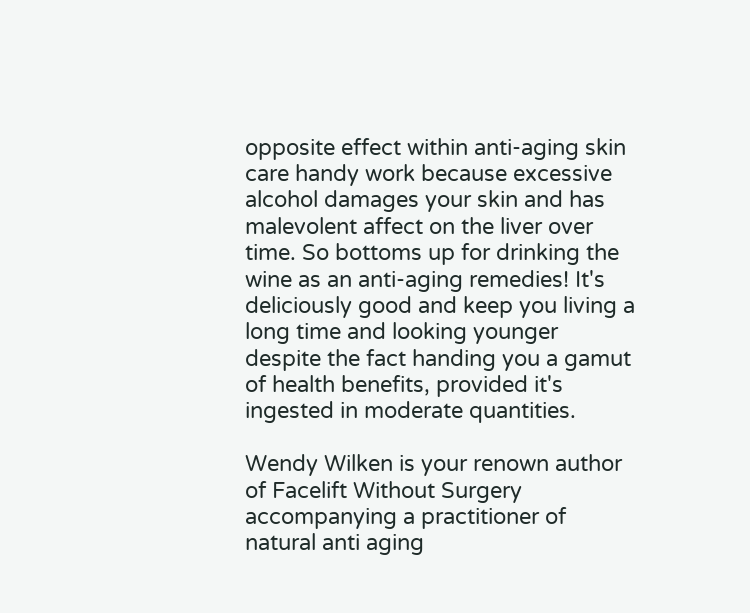opposite effect within anti-aging skin care handy work because excessive alcohol damages your skin and has malevolent affect on the liver over time. So bottoms up for drinking the wine as an anti-aging remedies! It's deliciously good and keep you living a long time and looking younger despite the fact handing you a gamut of health benefits, provided it's ingested in moderate quantities.

Wendy Wilken is your renown author of Facelift Without Surgery accompanying a practitioner of natural anti aging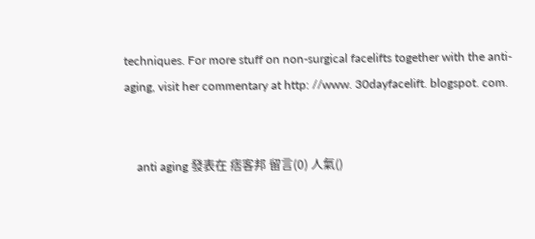techniques. For more stuff on non-surgical facelifts together with the anti-aging, visit her commentary at http: //www. 30dayfacelift. blogspot. com.


    anti aging 發表在 痞客邦 留言(0) 人氣()